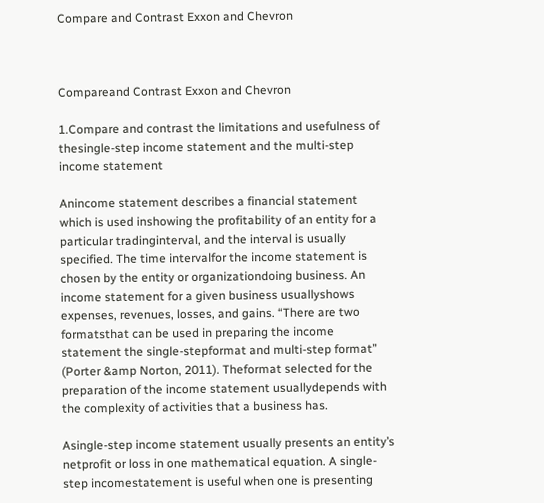Compare and Contrast Exxon and Chevron



Compareand Contrast Exxon and Chevron

1.Compare and contrast the limitations and usefulness of thesingle-step income statement and the multi-step income statement

Anincome statement describes a financial statement which is used inshowing the profitability of an entity for a particular tradinginterval, and the interval is usually specified. The time intervalfor the income statement is chosen by the entity or organizationdoing business. An income statement for a given business usuallyshows expenses, revenues, losses, and gains. “There are two formatsthat can be used in preparing the income statement the single-stepformat and multi-step format” (Porter &amp Norton, 2011). Theformat selected for the preparation of the income statement usuallydepends with the complexity of activities that a business has.

Asingle-step income statement usually presents an entity’s netprofit or loss in one mathematical equation. A single-step incomestatement is useful when one is presenting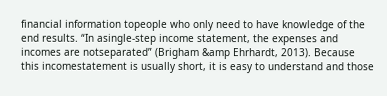financial information topeople who only need to have knowledge of the end results. “In asingle-step income statement, the expenses and incomes are notseparated” (Brigham &amp Ehrhardt, 2013). Because this incomestatement is usually short, it is easy to understand and those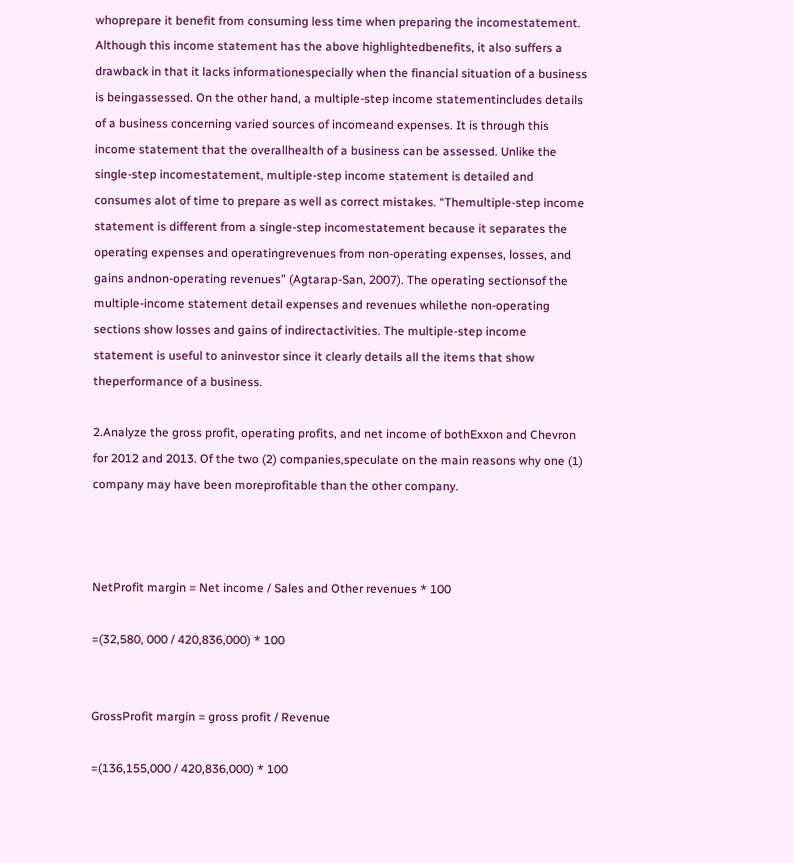whoprepare it benefit from consuming less time when preparing the incomestatement. Although this income statement has the above highlightedbenefits, it also suffers a drawback in that it lacks informationespecially when the financial situation of a business is beingassessed. On the other hand, a multiple-step income statementincludes details of a business concerning varied sources of incomeand expenses. It is through this income statement that the overallhealth of a business can be assessed. Unlike the single-step incomestatement, multiple-step income statement is detailed and consumes alot of time to prepare as well as correct mistakes. “Themultiple-step income statement is different from a single-step incomestatement because it separates the operating expenses and operatingrevenues from non-operating expenses, losses, and gains andnon-operating revenues” (Agtarap-San, 2007). The operating sectionsof the multiple-income statement detail expenses and revenues whilethe non-operating sections show losses and gains of indirectactivities. The multiple-step income statement is useful to aninvestor since it clearly details all the items that show theperformance of a business.

2.Analyze the gross profit, operating profits, and net income of bothExxon and Chevron for 2012 and 2013. Of the two (2) companies,speculate on the main reasons why one (1) company may have been moreprofitable than the other company.



NetProfit margin = Net income / Sales and Other revenues * 100

=(32,580, 000 / 420,836,000) * 100


GrossProfit margin = gross profit / Revenue

=(136,155,000 / 420,836,000) * 100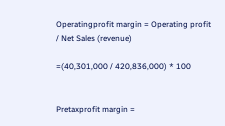Operatingprofit margin = Operating profit / Net Sales (revenue)

=(40,301,000 / 420,836,000) * 100


Pretaxprofit margin =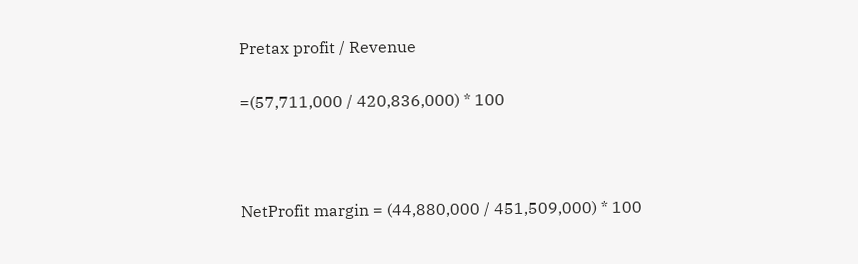Pretax profit / Revenue

=(57,711,000 / 420,836,000) * 100



NetProfit margin = (44,880,000 / 451,509,000) * 100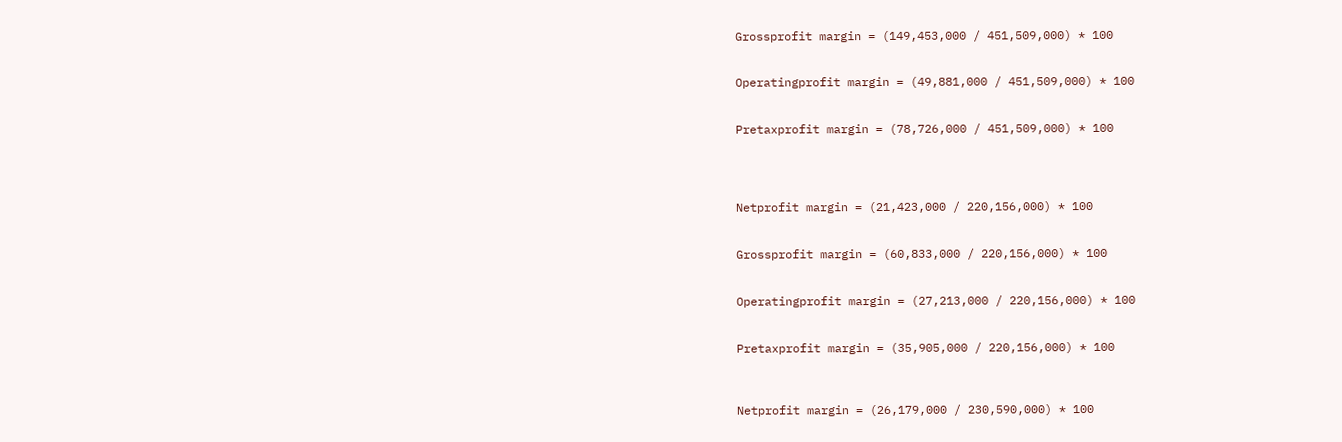Grossprofit margin = (149,453,000 / 451,509,000) * 100


Operatingprofit margin = (49,881,000 / 451,509,000) * 100


Pretaxprofit margin = (78,726,000 / 451,509,000) * 100




Netprofit margin = (21,423,000 / 220,156,000) * 100


Grossprofit margin = (60,833,000 / 220,156,000) * 100


Operatingprofit margin = (27,213,000 / 220,156,000) * 100


Pretaxprofit margin = (35,905,000 / 220,156,000) * 100



Netprofit margin = (26,179,000 / 230,590,000) * 100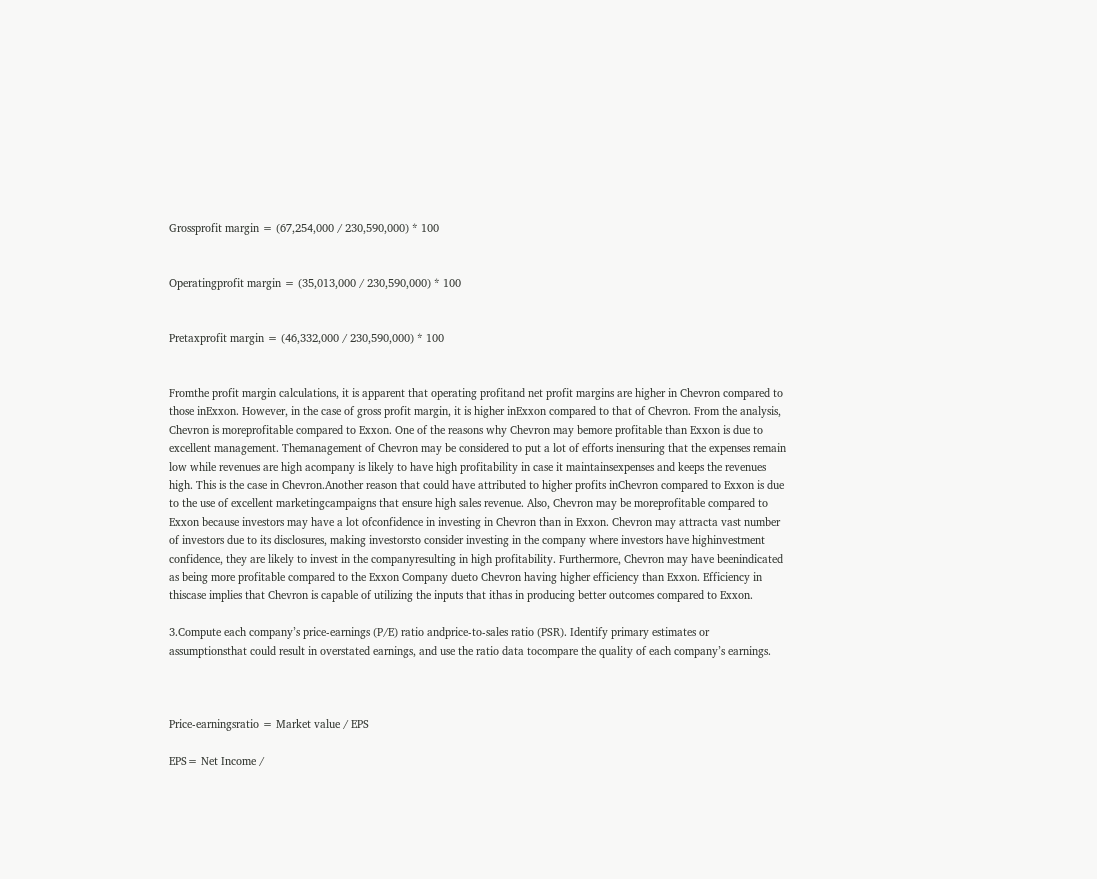Grossprofit margin = (67,254,000 / 230,590,000) * 100


Operatingprofit margin = (35,013,000 / 230,590,000) * 100


Pretaxprofit margin = (46,332,000 / 230,590,000) * 100


Fromthe profit margin calculations, it is apparent that operating profitand net profit margins are higher in Chevron compared to those inExxon. However, in the case of gross profit margin, it is higher inExxon compared to that of Chevron. From the analysis, Chevron is moreprofitable compared to Exxon. One of the reasons why Chevron may bemore profitable than Exxon is due to excellent management. Themanagement of Chevron may be considered to put a lot of efforts inensuring that the expenses remain low while revenues are high acompany is likely to have high profitability in case it maintainsexpenses and keeps the revenues high. This is the case in Chevron.Another reason that could have attributed to higher profits inChevron compared to Exxon is due to the use of excellent marketingcampaigns that ensure high sales revenue. Also, Chevron may be moreprofitable compared to Exxon because investors may have a lot ofconfidence in investing in Chevron than in Exxon. Chevron may attracta vast number of investors due to its disclosures, making investorsto consider investing in the company where investors have highinvestment confidence, they are likely to invest in the companyresulting in high profitability. Furthermore, Chevron may have beenindicated as being more profitable compared to the Exxon Company dueto Chevron having higher efficiency than Exxon. Efficiency in thiscase implies that Chevron is capable of utilizing the inputs that ithas in producing better outcomes compared to Exxon.

3.Compute each company’s price-earnings (P/E) ratio andprice-to-sales ratio (PSR). Identify primary estimates or assumptionsthat could result in overstated earnings, and use the ratio data tocompare the quality of each company’s earnings.



Price-earningsratio = Market value / EPS

EPS= Net Income /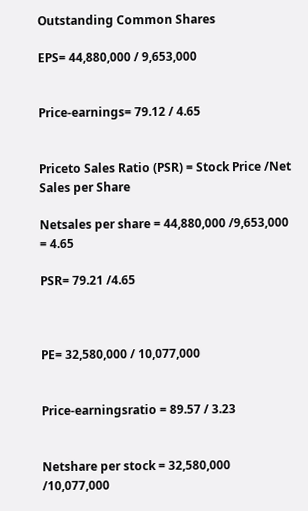Outstanding Common Shares

EPS= 44,880,000 / 9,653,000


Price-earnings= 79.12 / 4.65


Priceto Sales Ratio (PSR) = Stock Price /Net Sales per Share

Netsales per share = 44,880,000 /9,653,000 = 4.65

PSR= 79.21 /4.65



PE= 32,580,000 / 10,077,000


Price-earningsratio = 89.57 / 3.23


Netshare per stock = 32,580,000 /10,077,000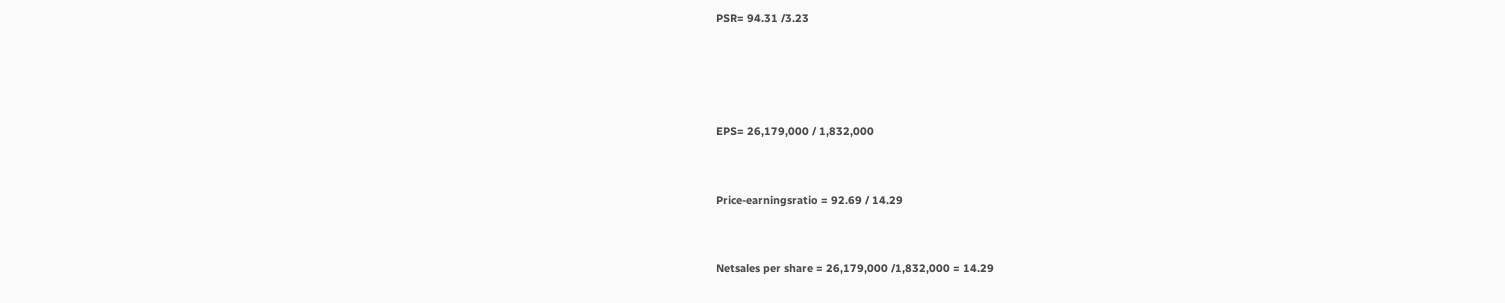PSR= 94.31 /3.23




EPS= 26,179,000 / 1,832,000


Price-earningsratio = 92.69 / 14.29


Netsales per share = 26,179,000 /1,832,000 = 14.29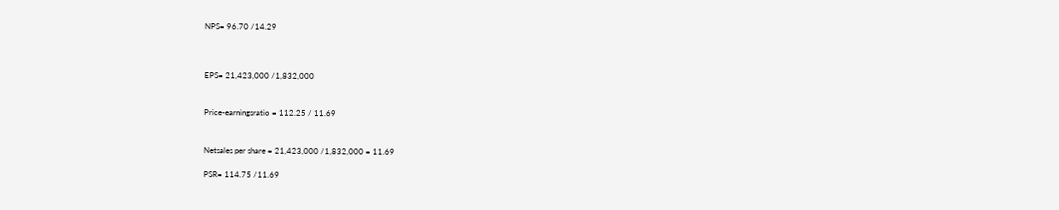NPS= 96.70 /14.29



EPS= 21,423,000 /1,832,000


Price-earningsratio = 112.25 / 11.69


Netsales per share = 21,423,000 /1,832,000 = 11.69

PSR= 114.75 /11.69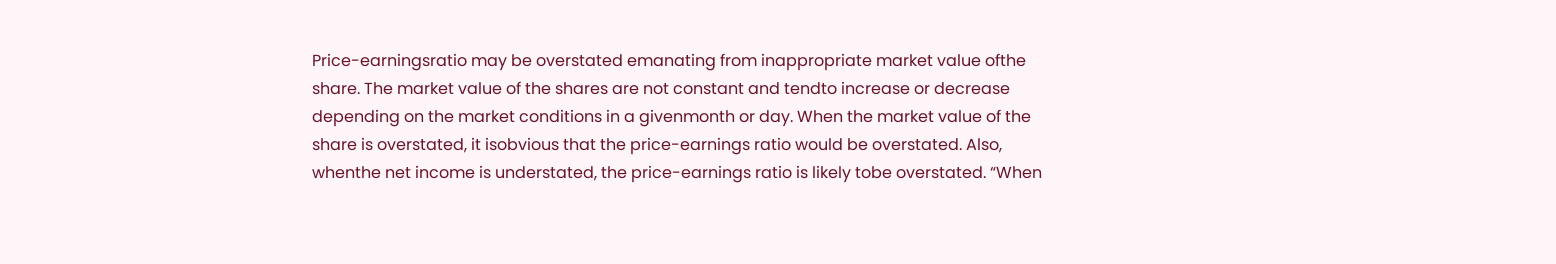Price-earningsratio may be overstated emanating from inappropriate market value ofthe share. The market value of the shares are not constant and tendto increase or decrease depending on the market conditions in a givenmonth or day. When the market value of the share is overstated, it isobvious that the price-earnings ratio would be overstated. Also, whenthe net income is understated, the price-earnings ratio is likely tobe overstated. “When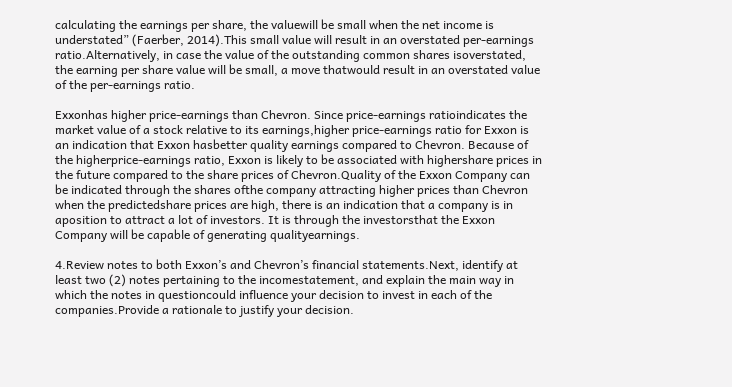calculating the earnings per share, the valuewill be small when the net income is understated” (Faerber, 2014).This small value will result in an overstated per-earnings ratio.Alternatively, in case the value of the outstanding common shares isoverstated, the earning per share value will be small, a move thatwould result in an overstated value of the per-earnings ratio.

Exxonhas higher price-earnings than Chevron. Since price-earnings ratioindicates the market value of a stock relative to its earnings,higher price-earnings ratio for Exxon is an indication that Exxon hasbetter quality earnings compared to Chevron. Because of the higherprice-earnings ratio, Exxon is likely to be associated with highershare prices in the future compared to the share prices of Chevron.Quality of the Exxon Company can be indicated through the shares ofthe company attracting higher prices than Chevron when the predictedshare prices are high, there is an indication that a company is in aposition to attract a lot of investors. It is through the investorsthat the Exxon Company will be capable of generating qualityearnings.

4.Review notes to both Exxon’s and Chevron’s financial statements.Next, identify at least two (2) notes pertaining to the incomestatement, and explain the main way in which the notes in questioncould influence your decision to invest in each of the companies.Provide a rationale to justify your decision.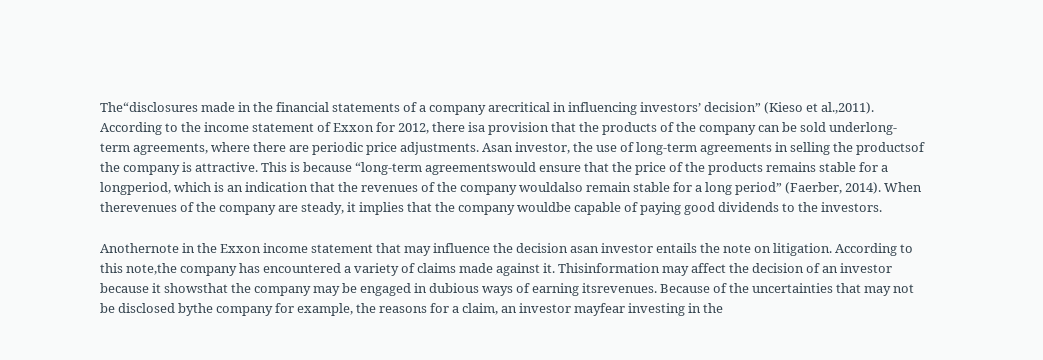The“disclosures made in the financial statements of a company arecritical in influencing investors’ decision” (Kieso et al.,2011). According to the income statement of Exxon for 2012, there isa provision that the products of the company can be sold underlong-term agreements, where there are periodic price adjustments. Asan investor, the use of long-term agreements in selling the productsof the company is attractive. This is because “long-term agreementswould ensure that the price of the products remains stable for a longperiod, which is an indication that the revenues of the company wouldalso remain stable for a long period” (Faerber, 2014). When therevenues of the company are steady, it implies that the company wouldbe capable of paying good dividends to the investors.

Anothernote in the Exxon income statement that may influence the decision asan investor entails the note on litigation. According to this note,the company has encountered a variety of claims made against it. Thisinformation may affect the decision of an investor because it showsthat the company may be engaged in dubious ways of earning itsrevenues. Because of the uncertainties that may not be disclosed bythe company for example, the reasons for a claim, an investor mayfear investing in the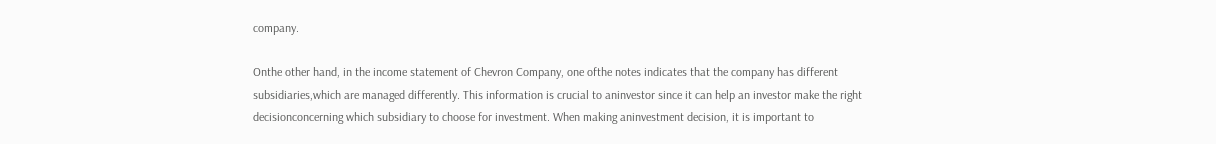company.

Onthe other hand, in the income statement of Chevron Company, one ofthe notes indicates that the company has different subsidiaries,which are managed differently. This information is crucial to aninvestor since it can help an investor make the right decisionconcerning which subsidiary to choose for investment. When making aninvestment decision, it is important to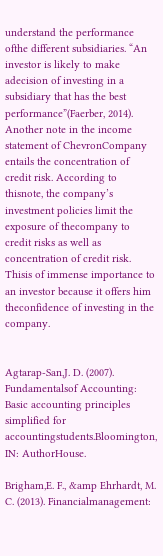understand the performance ofthe different subsidiaries. “An investor is likely to make adecision of investing in a subsidiary that has the best performance”(Faerber, 2014). Another note in the income statement of ChevronCompany entails the concentration of credit risk. According to thisnote, the company’s investment policies limit the exposure of thecompany to credit risks as well as concentration of credit risk. Thisis of immense importance to an investor because it offers him theconfidence of investing in the company.


Agtarap-San,J. D. (2007). Fundamentalsof Accounting: Basic accounting principles simplified for accountingstudents.Bloomington, IN: AuthorHouse.

Brigham,E. F., &amp Ehrhardt, M. C. (2013). Financialmanagement: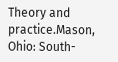Theory and practice.Mason, Ohio: South-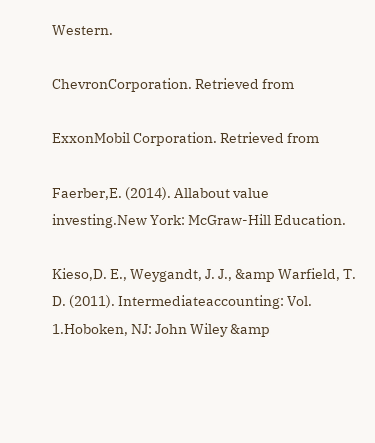Western.

ChevronCorporation. Retrieved from

ExxonMobil Corporation. Retrieved from

Faerber,E. (2014). Allabout value investing.New York: McGraw-Hill Education.

Kieso,D. E., Weygandt, J. J., &amp Warfield, T. D. (2011). Intermediateaccounting: Vol. 1.Hoboken, NJ: John Wiley &amp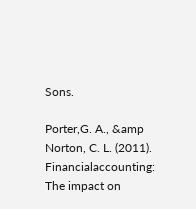Sons.

Porter,G. A., &amp Norton, C. L. (2011). Financialaccounting: The impact on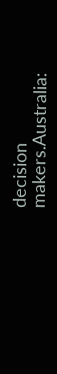decision makers.Australia: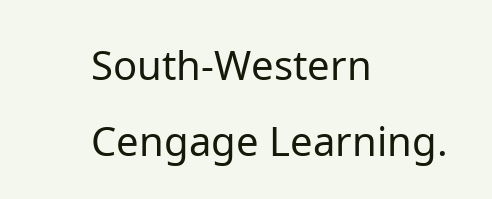South-Western Cengage Learning.